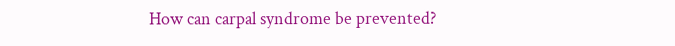How can carpal syndrome be prevented?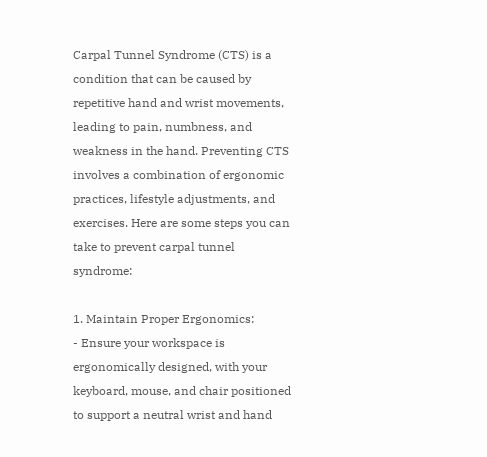Carpal Tunnel Syndrome (CTS) is a condition that can be caused by repetitive hand and wrist movements, leading to pain, numbness, and weakness in the hand. Preventing CTS involves a combination of ergonomic practices, lifestyle adjustments, and exercises. Here are some steps you can take to prevent carpal tunnel syndrome:

1. Maintain Proper Ergonomics:
- Ensure your workspace is ergonomically designed, with your keyboard, mouse, and chair positioned to support a neutral wrist and hand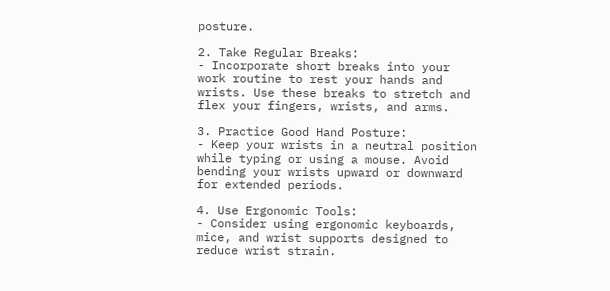posture.

2. Take Regular Breaks:
- Incorporate short breaks into your work routine to rest your hands and wrists. Use these breaks to stretch and flex your fingers, wrists, and arms.

3. Practice Good Hand Posture:
- Keep your wrists in a neutral position while typing or using a mouse. Avoid bending your wrists upward or downward for extended periods.

4. Use Ergonomic Tools:
- Consider using ergonomic keyboards, mice, and wrist supports designed to reduce wrist strain.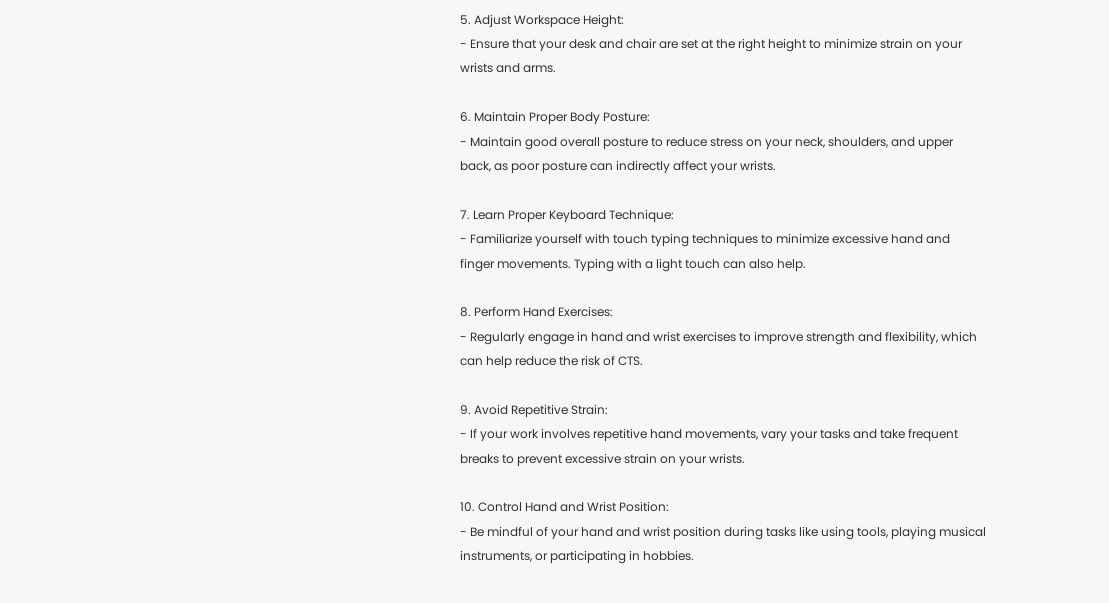5. Adjust Workspace Height:
- Ensure that your desk and chair are set at the right height to minimize strain on your wrists and arms.

6. Maintain Proper Body Posture:
- Maintain good overall posture to reduce stress on your neck, shoulders, and upper back, as poor posture can indirectly affect your wrists.

7. Learn Proper Keyboard Technique:
- Familiarize yourself with touch typing techniques to minimize excessive hand and finger movements. Typing with a light touch can also help.

8. Perform Hand Exercises:
- Regularly engage in hand and wrist exercises to improve strength and flexibility, which can help reduce the risk of CTS.

9. Avoid Repetitive Strain:
- If your work involves repetitive hand movements, vary your tasks and take frequent breaks to prevent excessive strain on your wrists.

10. Control Hand and Wrist Position:
- Be mindful of your hand and wrist position during tasks like using tools, playing musical instruments, or participating in hobbies.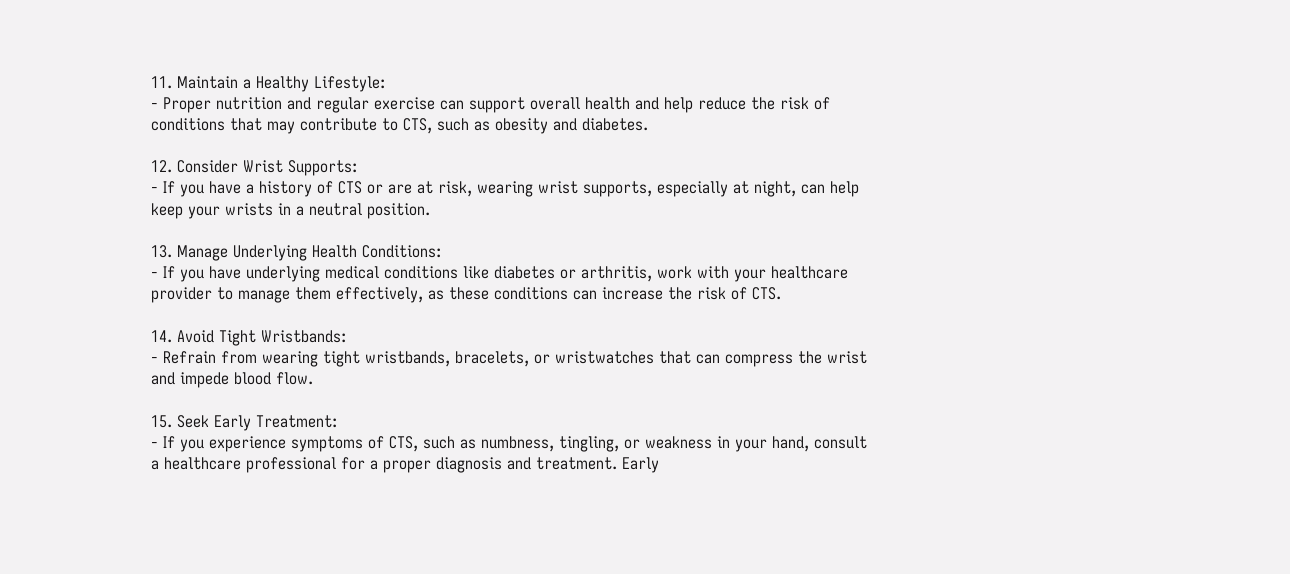11. Maintain a Healthy Lifestyle:
- Proper nutrition and regular exercise can support overall health and help reduce the risk of conditions that may contribute to CTS, such as obesity and diabetes.

12. Consider Wrist Supports:
- If you have a history of CTS or are at risk, wearing wrist supports, especially at night, can help keep your wrists in a neutral position.

13. Manage Underlying Health Conditions:
- If you have underlying medical conditions like diabetes or arthritis, work with your healthcare provider to manage them effectively, as these conditions can increase the risk of CTS.

14. Avoid Tight Wristbands:
- Refrain from wearing tight wristbands, bracelets, or wristwatches that can compress the wrist and impede blood flow.

15. Seek Early Treatment:
- If you experience symptoms of CTS, such as numbness, tingling, or weakness in your hand, consult a healthcare professional for a proper diagnosis and treatment. Early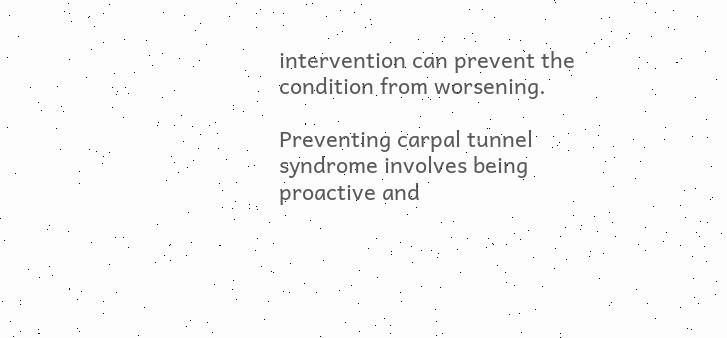intervention can prevent the condition from worsening.

Preventing carpal tunnel syndrome involves being proactive and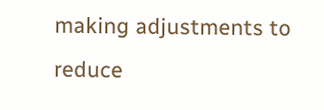making adjustments to reduce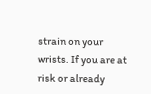strain on your wrists. If you are at risk or already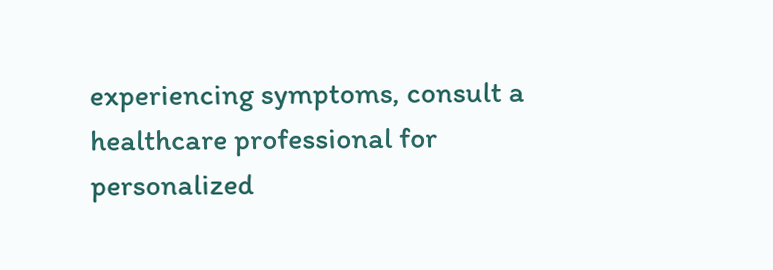experiencing symptoms, consult a healthcare professional for personalized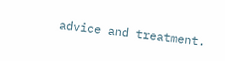advice and treatment.